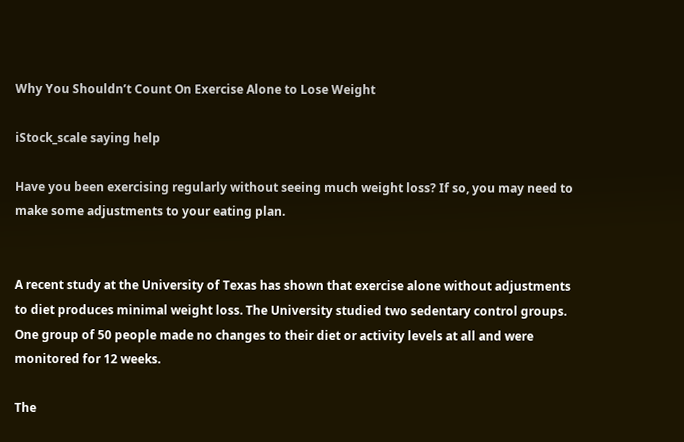Why You Shouldn’t Count On Exercise Alone to Lose Weight

iStock_scale saying help

Have you been exercising regularly without seeing much weight loss? If so, you may need to make some adjustments to your eating plan.


A recent study at the University of Texas has shown that exercise alone without adjustments to diet produces minimal weight loss. The University studied two sedentary control groups. One group of 50 people made no changes to their diet or activity levels at all and were monitored for 12 weeks.

The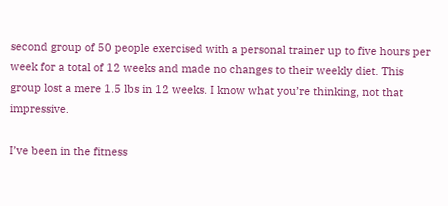second group of 50 people exercised with a personal trainer up to five hours per week for a total of 12 weeks and made no changes to their weekly diet. This group lost a mere 1.5 lbs in 12 weeks. I know what you’re thinking, not that impressive.

I’ve been in the fitness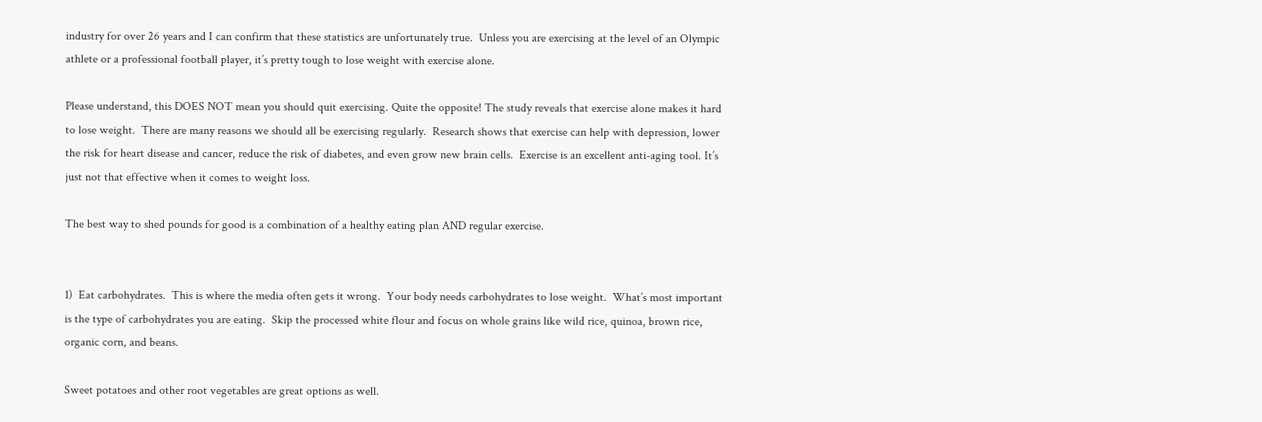industry for over 26 years and I can confirm that these statistics are unfortunately true.  Unless you are exercising at the level of an Olympic athlete or a professional football player, it’s pretty tough to lose weight with exercise alone.

Please understand, this DOES NOT mean you should quit exercising. Quite the opposite! The study reveals that exercise alone makes it hard to lose weight.  There are many reasons we should all be exercising regularly.  Research shows that exercise can help with depression, lower the risk for heart disease and cancer, reduce the risk of diabetes, and even grow new brain cells.  Exercise is an excellent anti-aging tool. It’s just not that effective when it comes to weight loss.

The best way to shed pounds for good is a combination of a healthy eating plan AND regular exercise.


1)  Eat carbohydrates.  This is where the media often gets it wrong.  Your body needs carbohydrates to lose weight.  What’s most important is the type of carbohydrates you are eating.  Skip the processed white flour and focus on whole grains like wild rice, quinoa, brown rice, organic corn, and beans.

Sweet potatoes and other root vegetables are great options as well.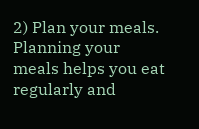2) Plan your meals.  Planning your meals helps you eat regularly and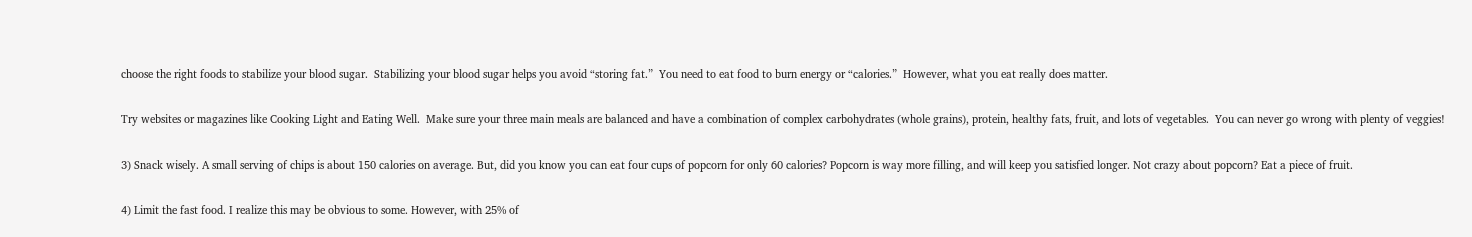choose the right foods to stabilize your blood sugar.  Stabilizing your blood sugar helps you avoid “storing fat.”  You need to eat food to burn energy or “calories.”  However, what you eat really does matter.

Try websites or magazines like Cooking Light and Eating Well.  Make sure your three main meals are balanced and have a combination of complex carbohydrates (whole grains), protein, healthy fats, fruit, and lots of vegetables.  You can never go wrong with plenty of veggies!

3) Snack wisely. A small serving of chips is about 150 calories on average. But, did you know you can eat four cups of popcorn for only 60 calories? Popcorn is way more filling, and will keep you satisfied longer. Not crazy about popcorn? Eat a piece of fruit.

4) Limit the fast food. I realize this may be obvious to some. However, with 25% of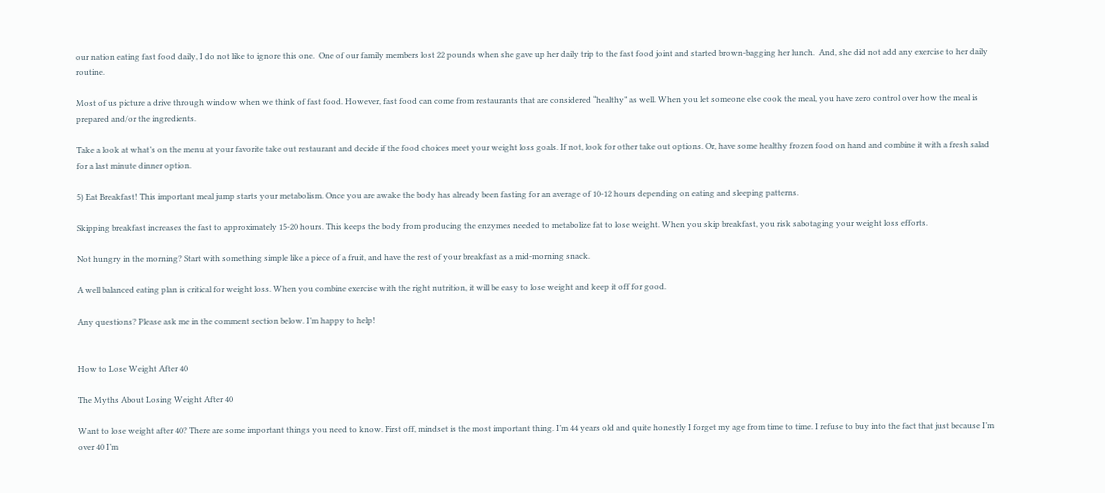our nation eating fast food daily, I do not like to ignore this one.  One of our family members lost 22 pounds when she gave up her daily trip to the fast food joint and started brown-bagging her lunch.  And, she did not add any exercise to her daily routine.

Most of us picture a drive through window when we think of fast food. However, fast food can come from restaurants that are considered “healthy” as well. When you let someone else cook the meal, you have zero control over how the meal is prepared and/or the ingredients.

Take a look at what’s on the menu at your favorite take out restaurant and decide if the food choices meet your weight loss goals. If not, look for other take out options. Or, have some healthy frozen food on hand and combine it with a fresh salad for a last minute dinner option.

5) Eat Breakfast! This important meal jump starts your metabolism. Once you are awake the body has already been fasting for an average of 10-12 hours depending on eating and sleeping patterns.

Skipping breakfast increases the fast to approximately 15-20 hours. This keeps the body from producing the enzymes needed to metabolize fat to lose weight. When you skip breakfast, you risk sabotaging your weight loss efforts.

Not hungry in the morning? Start with something simple like a piece of a fruit, and have the rest of your breakfast as a mid-morning snack.

A well balanced eating plan is critical for weight loss. When you combine exercise with the right nutrition, it will be easy to lose weight and keep it off for good.

Any questions? Please ask me in the comment section below. I’m happy to help!


How to Lose Weight After 40

The Myths About Losing Weight After 40

Want to lose weight after 40? There are some important things you need to know. First off, mindset is the most important thing. I’m 44 years old and quite honestly I forget my age from time to time. I refuse to buy into the fact that just because I’m over 40 I’m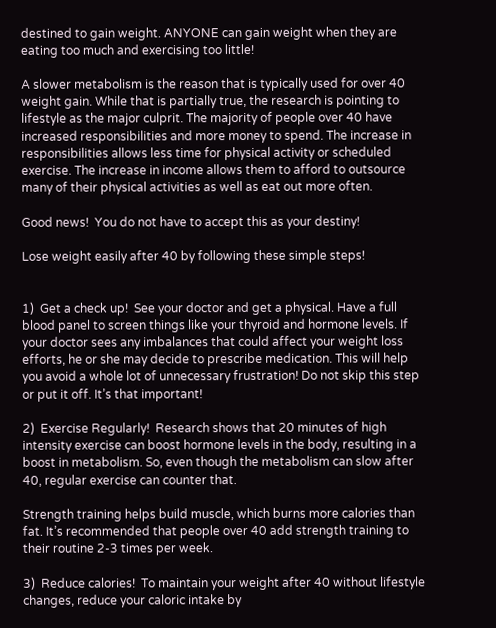destined to gain weight. ANYONE can gain weight when they are eating too much and exercising too little!

A slower metabolism is the reason that is typically used for over 40 weight gain. While that is partially true, the research is pointing to lifestyle as the major culprit. The majority of people over 40 have increased responsibilities and more money to spend. The increase in responsibilities allows less time for physical activity or scheduled exercise. The increase in income allows them to afford to outsource many of their physical activities as well as eat out more often.

Good news!  You do not have to accept this as your destiny!

Lose weight easily after 40 by following these simple steps!


1)  Get a check up!  See your doctor and get a physical. Have a full blood panel to screen things like your thyroid and hormone levels. If your doctor sees any imbalances that could affect your weight loss efforts, he or she may decide to prescribe medication. This will help you avoid a whole lot of unnecessary frustration! Do not skip this step or put it off. It’s that important!

2)  Exercise Regularly!  Research shows that 20 minutes of high intensity exercise can boost hormone levels in the body, resulting in a boost in metabolism. So, even though the metabolism can slow after 40, regular exercise can counter that.

Strength training helps build muscle, which burns more calories than fat. It’s recommended that people over 40 add strength training to their routine 2-3 times per week.

3)  Reduce calories!  To maintain your weight after 40 without lifestyle changes, reduce your caloric intake by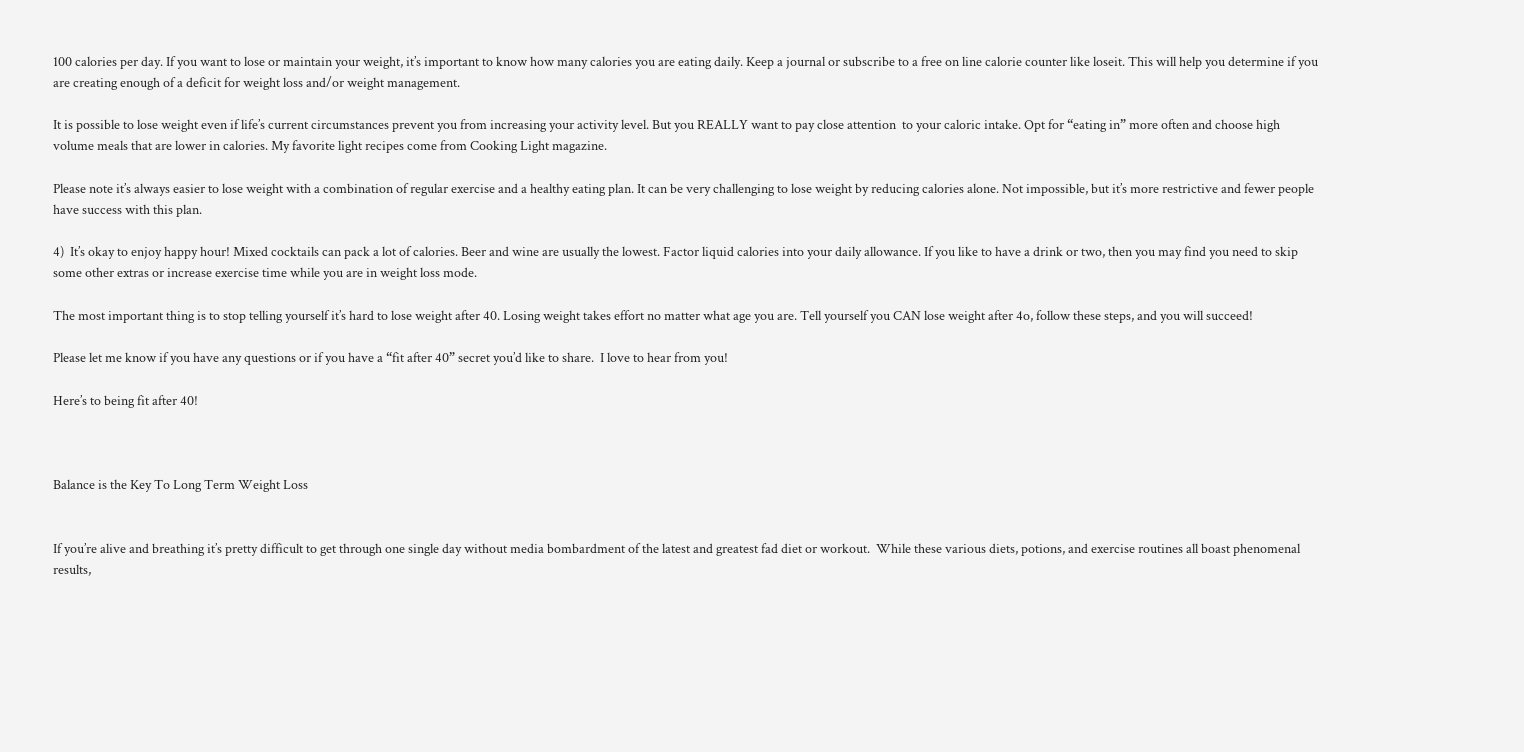100 calories per day. If you want to lose or maintain your weight, it’s important to know how many calories you are eating daily. Keep a journal or subscribe to a free on line calorie counter like loseit. This will help you determine if you are creating enough of a deficit for weight loss and/or weight management.

It is possible to lose weight even if life’s current circumstances prevent you from increasing your activity level. But you REALLY want to pay close attention  to your caloric intake. Opt for “eating in” more often and choose high volume meals that are lower in calories. My favorite light recipes come from Cooking Light magazine.

Please note it’s always easier to lose weight with a combination of regular exercise and a healthy eating plan. It can be very challenging to lose weight by reducing calories alone. Not impossible, but it’s more restrictive and fewer people have success with this plan.

4)  It’s okay to enjoy happy hour! Mixed cocktails can pack a lot of calories. Beer and wine are usually the lowest. Factor liquid calories into your daily allowance. If you like to have a drink or two, then you may find you need to skip some other extras or increase exercise time while you are in weight loss mode.

The most important thing is to stop telling yourself it’s hard to lose weight after 40. Losing weight takes effort no matter what age you are. Tell yourself you CAN lose weight after 4o, follow these steps, and you will succeed!

Please let me know if you have any questions or if you have a “fit after 40” secret you’d like to share.  I love to hear from you!

Here’s to being fit after 40!



Balance is the Key To Long Term Weight Loss


If you’re alive and breathing it’s pretty difficult to get through one single day without media bombardment of the latest and greatest fad diet or workout.  While these various diets, potions, and exercise routines all boast phenomenal results,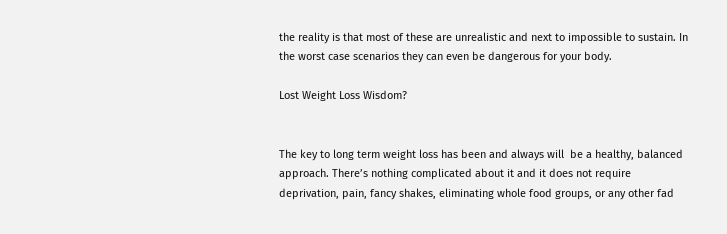the reality is that most of these are unrealistic and next to impossible to sustain. In the worst case scenarios they can even be dangerous for your body.

Lost Weight Loss Wisdom?


The key to long term weight loss has been and always will  be a healthy, balanced approach. There’s nothing complicated about it and it does not require deprivation, pain, fancy shakes, eliminating whole food groups, or any other fad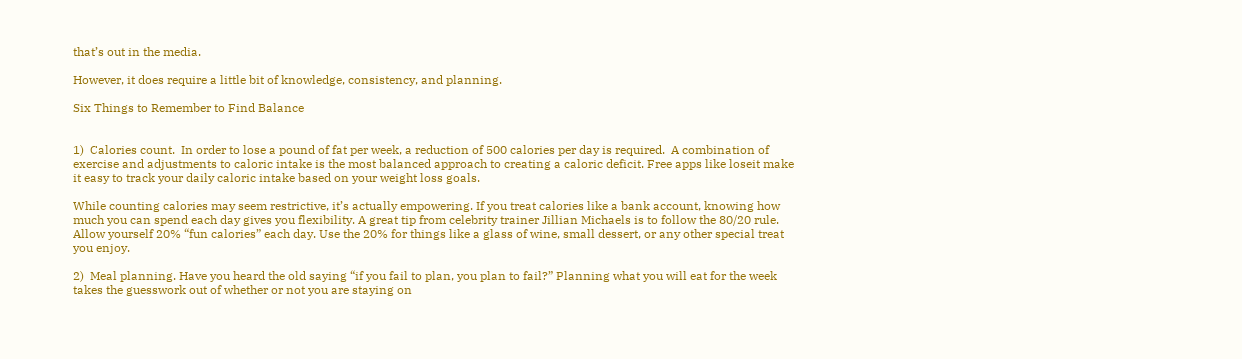that’s out in the media.

However, it does require a little bit of knowledge, consistency, and planning.

Six Things to Remember to Find Balance


1)  Calories count.  In order to lose a pound of fat per week, a reduction of 500 calories per day is required.  A combination of exercise and adjustments to caloric intake is the most balanced approach to creating a caloric deficit. Free apps like loseit make it easy to track your daily caloric intake based on your weight loss goals.

While counting calories may seem restrictive, it’s actually empowering. If you treat calories like a bank account, knowing how much you can spend each day gives you flexibility. A great tip from celebrity trainer Jillian Michaels is to follow the 80/20 rule. Allow yourself 20% “fun calories” each day. Use the 20% for things like a glass of wine, small dessert, or any other special treat you enjoy.

2)  Meal planning. Have you heard the old saying “if you fail to plan, you plan to fail?” Planning what you will eat for the week takes the guesswork out of whether or not you are staying on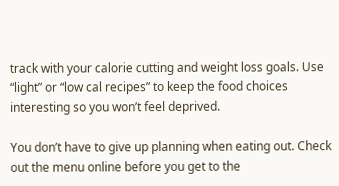track with your calorie cutting and weight loss goals. Use “light” or “low cal recipes” to keep the food choices interesting so you won’t feel deprived.

You don’t have to give up planning when eating out. Check out the menu online before you get to the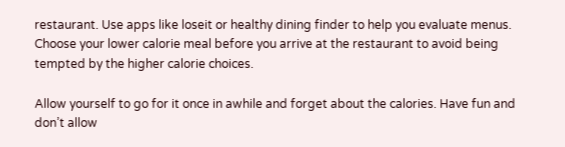restaurant. Use apps like loseit or healthy dining finder to help you evaluate menus. Choose your lower calorie meal before you arrive at the restaurant to avoid being tempted by the higher calorie choices.

Allow yourself to go for it once in awhile and forget about the calories. Have fun and don’t allow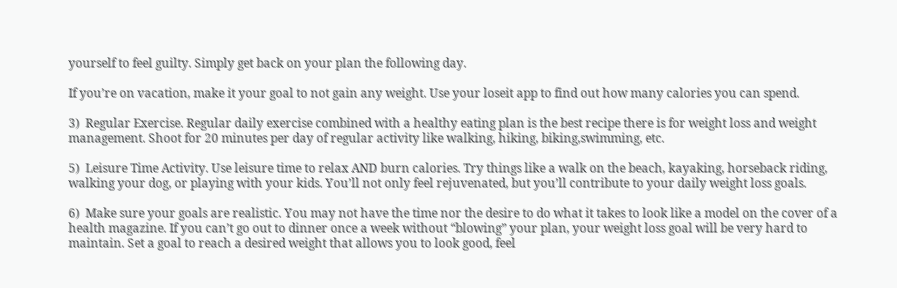yourself to feel guilty. Simply get back on your plan the following day.

If you’re on vacation, make it your goal to not gain any weight. Use your loseit app to find out how many calories you can spend.

3)  Regular Exercise. Regular daily exercise combined with a healthy eating plan is the best recipe there is for weight loss and weight management. Shoot for 20 minutes per day of regular activity like walking, hiking, biking,swimming, etc.

5)  Leisure Time Activity. Use leisure time to relax AND burn calories. Try things like a walk on the beach, kayaking, horseback riding, walking your dog, or playing with your kids. You’ll not only feel rejuvenated, but you’ll contribute to your daily weight loss goals.

6)  Make sure your goals are realistic. You may not have the time nor the desire to do what it takes to look like a model on the cover of a health magazine. If you can’t go out to dinner once a week without “blowing” your plan, your weight loss goal will be very hard to maintain. Set a goal to reach a desired weight that allows you to look good, feel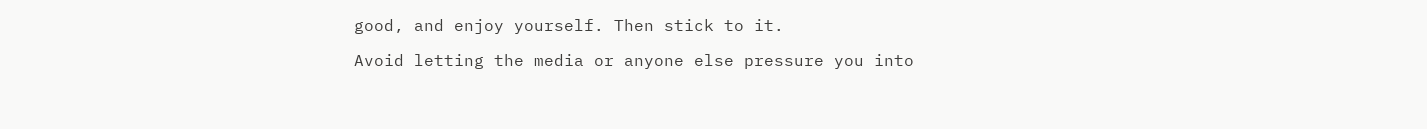good, and enjoy yourself. Then stick to it.

Avoid letting the media or anyone else pressure you into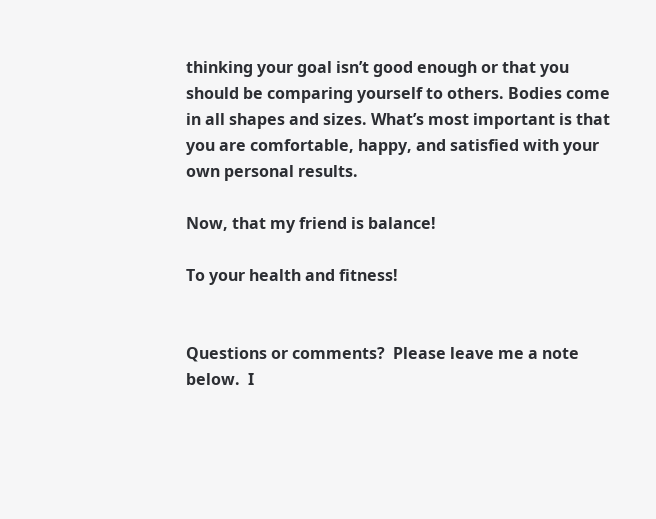thinking your goal isn’t good enough or that you should be comparing yourself to others. Bodies come in all shapes and sizes. What’s most important is that you are comfortable, happy, and satisfied with your own personal results.

Now, that my friend is balance!

To your health and fitness!


Questions or comments?  Please leave me a note below.  I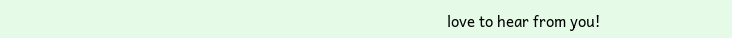love to hear from you!